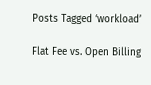Posts Tagged ‘workload’

Flat Fee vs. Open Billing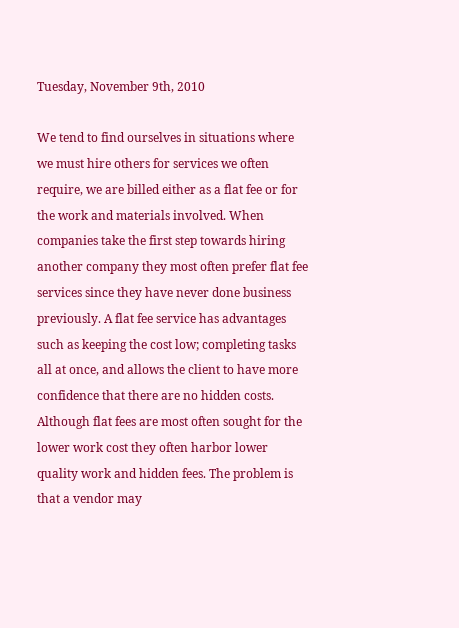Tuesday, November 9th, 2010

We tend to find ourselves in situations where we must hire others for services we often require, we are billed either as a flat fee or for the work and materials involved. When companies take the first step towards hiring another company they most often prefer flat fee services since they have never done business previously. A flat fee service has advantages such as keeping the cost low; completing tasks all at once, and allows the client to have more confidence that there are no hidden costs. Although flat fees are most often sought for the lower work cost they often harbor lower quality work and hidden fees. The problem is that a vendor may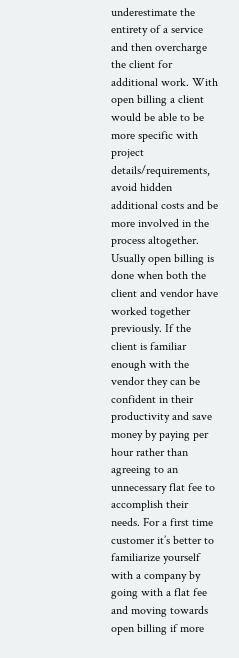underestimate the entirety of a service and then overcharge the client for additional work. With open billing a client would be able to be more specific with project details/requirements, avoid hidden additional costs and be more involved in the process altogether. Usually open billing is done when both the client and vendor have worked together previously. If the client is familiar enough with the vendor they can be confident in their productivity and save money by paying per hour rather than agreeing to an unnecessary flat fee to accomplish their needs. For a first time customer it’s better to familiarize yourself with a company by going with a flat fee and moving towards open billing if more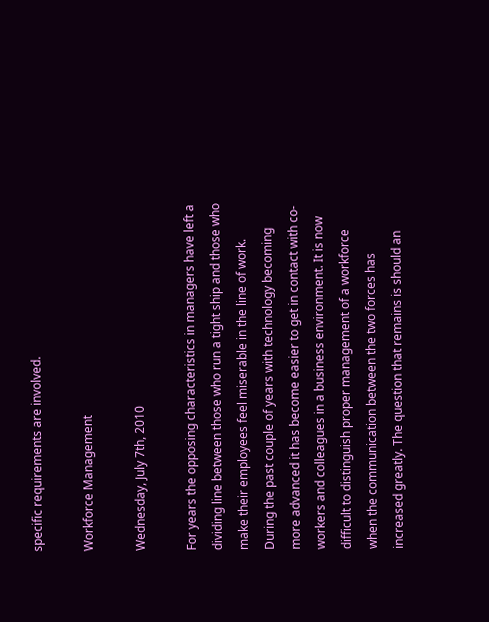specific requirements are involved.

Workforce Management

Wednesday, July 7th, 2010

For years the opposing characteristics in managers have left a dividing line between those who run a tight ship and those who make their employees feel miserable in the line of work. During the past couple of years with technology becoming more advanced it has become easier to get in contact with co-workers and colleagues in a business environment. It is now difficult to distinguish proper management of a workforce when the communication between the two forces has increased greatly. The question that remains is should an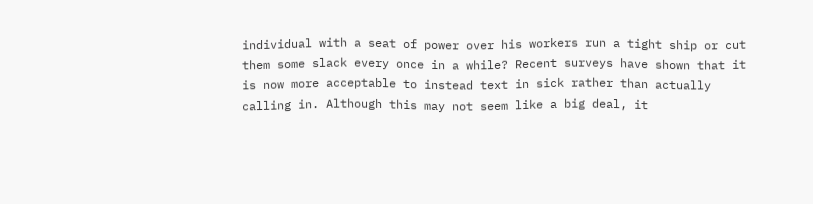individual with a seat of power over his workers run a tight ship or cut them some slack every once in a while? Recent surveys have shown that it is now more acceptable to instead text in sick rather than actually calling in. Although this may not seem like a big deal, it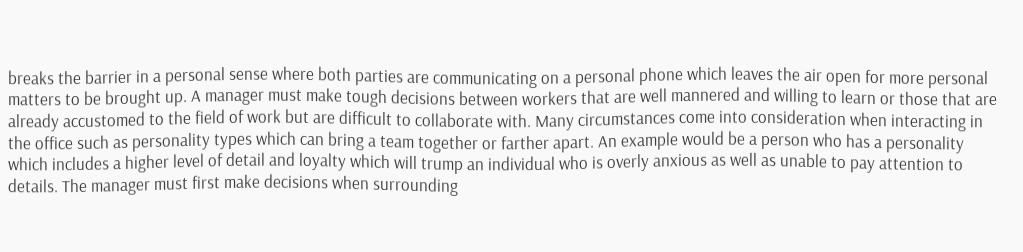breaks the barrier in a personal sense where both parties are communicating on a personal phone which leaves the air open for more personal matters to be brought up. A manager must make tough decisions between workers that are well mannered and willing to learn or those that are already accustomed to the field of work but are difficult to collaborate with. Many circumstances come into consideration when interacting in the office such as personality types which can bring a team together or farther apart. An example would be a person who has a personality which includes a higher level of detail and loyalty which will trump an individual who is overly anxious as well as unable to pay attention to details. The manager must first make decisions when surrounding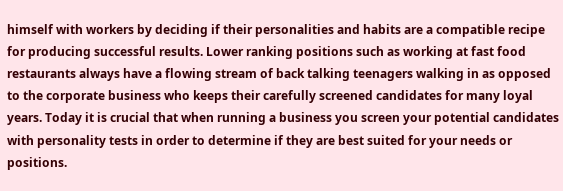himself with workers by deciding if their personalities and habits are a compatible recipe for producing successful results. Lower ranking positions such as working at fast food restaurants always have a flowing stream of back talking teenagers walking in as opposed to the corporate business who keeps their carefully screened candidates for many loyal years. Today it is crucial that when running a business you screen your potential candidates with personality tests in order to determine if they are best suited for your needs or positions.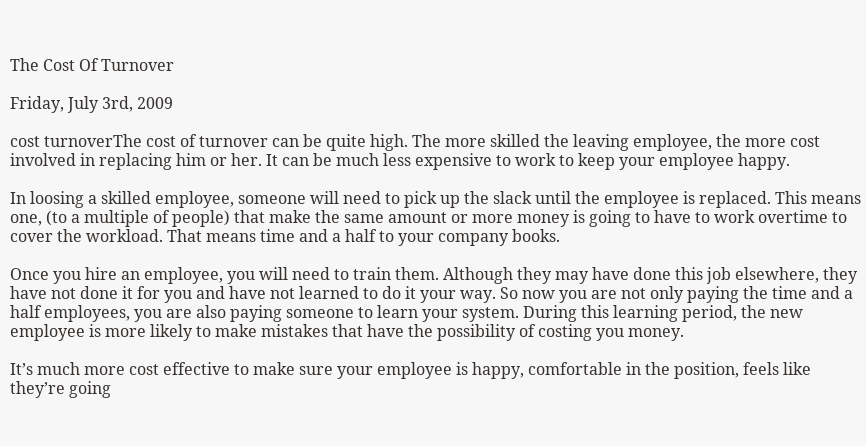The Cost Of Turnover

Friday, July 3rd, 2009

cost turnoverThe cost of turnover can be quite high. The more skilled the leaving employee, the more cost involved in replacing him or her. It can be much less expensive to work to keep your employee happy.

In loosing a skilled employee, someone will need to pick up the slack until the employee is replaced. This means one, (to a multiple of people) that make the same amount or more money is going to have to work overtime to cover the workload. That means time and a half to your company books.

Once you hire an employee, you will need to train them. Although they may have done this job elsewhere, they have not done it for you and have not learned to do it your way. So now you are not only paying the time and a half employees, you are also paying someone to learn your system. During this learning period, the new employee is more likely to make mistakes that have the possibility of costing you money.

It’s much more cost effective to make sure your employee is happy, comfortable in the position, feels like they’re going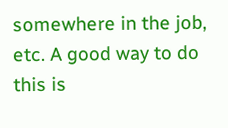somewhere in the job, etc. A good way to do this is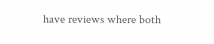have reviews where both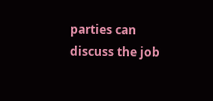parties can discuss the job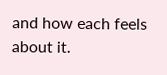and how each feels about it.